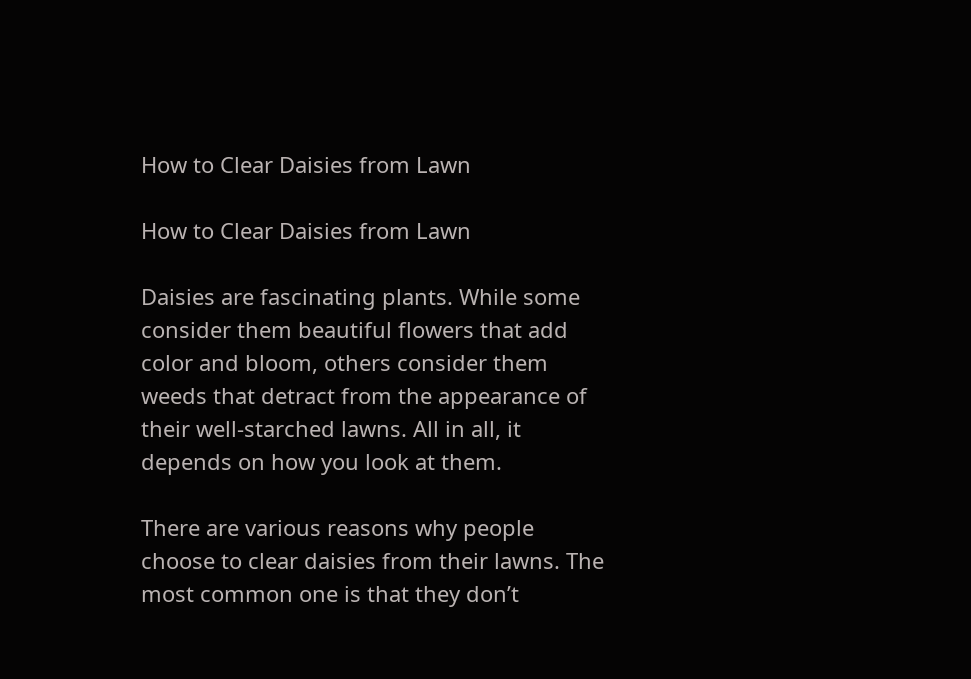How to Clear Daisies from Lawn

How to Clear Daisies from Lawn

Daisies are fascinating plants. While some consider them beautiful flowers that add color and bloom, others consider them weeds that detract from the appearance of their well-starched lawns. All in all, it depends on how you look at them.

There are various reasons why people choose to clear daisies from their lawns. The most common one is that they don’t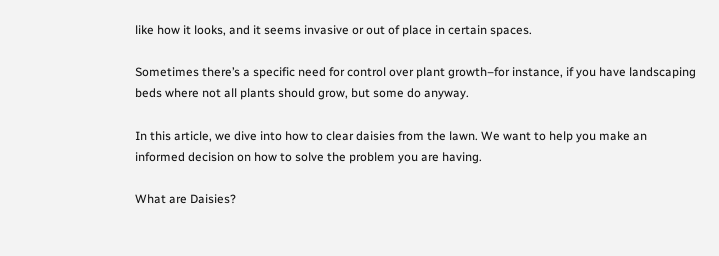like how it looks, and it seems invasive or out of place in certain spaces.

Sometimes there’s a specific need for control over plant growth–for instance, if you have landscaping beds where not all plants should grow, but some do anyway.

In this article, we dive into how to clear daisies from the lawn. We want to help you make an informed decision on how to solve the problem you are having.

What are Daisies?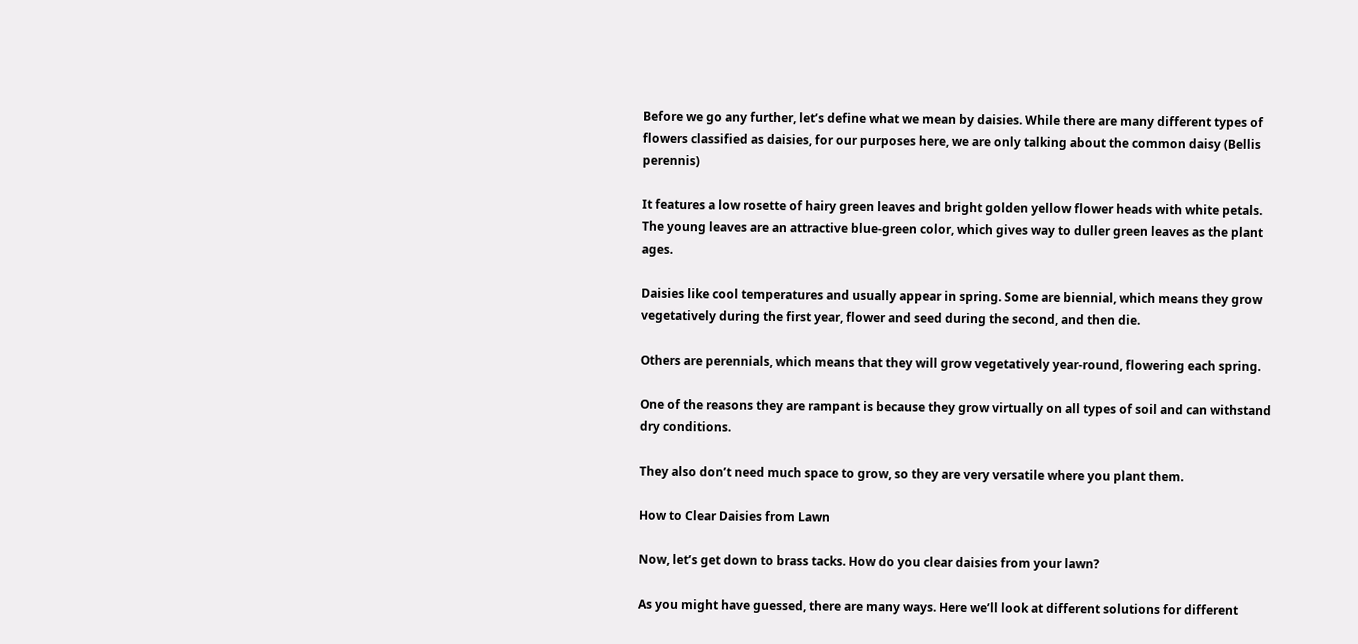Before we go any further, let’s define what we mean by daisies. While there are many different types of flowers classified as daisies, for our purposes here, we are only talking about the common daisy (Bellis perennis)

It features a low rosette of hairy green leaves and bright golden yellow flower heads with white petals. The young leaves are an attractive blue-green color, which gives way to duller green leaves as the plant ages.

Daisies like cool temperatures and usually appear in spring. Some are biennial, which means they grow vegetatively during the first year, flower and seed during the second, and then die.

Others are perennials, which means that they will grow vegetatively year-round, flowering each spring.

One of the reasons they are rampant is because they grow virtually on all types of soil and can withstand dry conditions.

They also don’t need much space to grow, so they are very versatile where you plant them.

How to Clear Daisies from Lawn

Now, let’s get down to brass tacks. How do you clear daisies from your lawn?

As you might have guessed, there are many ways. Here we’ll look at different solutions for different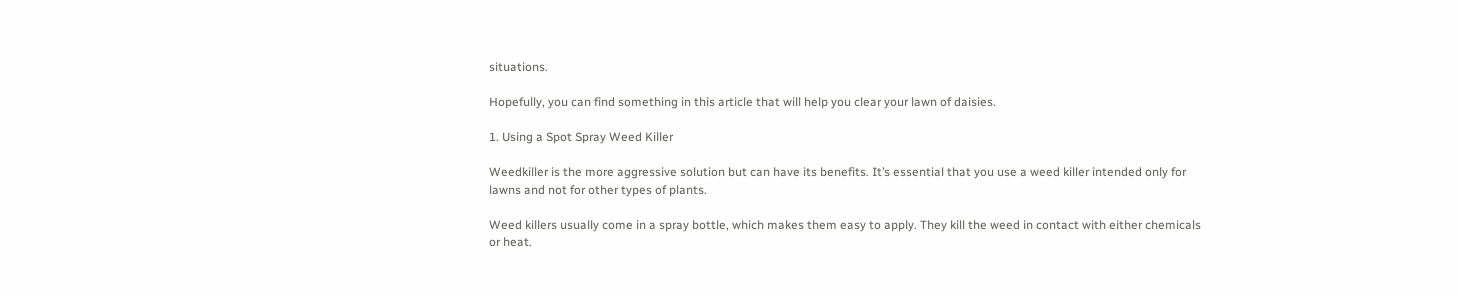situations.

Hopefully, you can find something in this article that will help you clear your lawn of daisies.

1. Using a Spot Spray Weed Killer

Weedkiller is the more aggressive solution but can have its benefits. It’s essential that you use a weed killer intended only for lawns and not for other types of plants.

Weed killers usually come in a spray bottle, which makes them easy to apply. They kill the weed in contact with either chemicals or heat.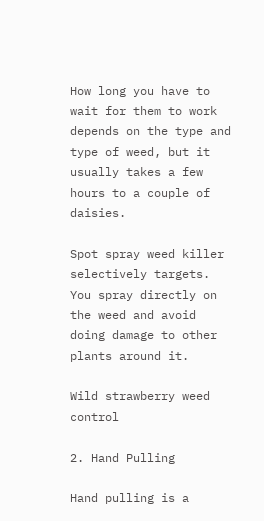How long you have to wait for them to work depends on the type and type of weed, but it usually takes a few hours to a couple of daisies.

Spot spray weed killer selectively targets. You spray directly on the weed and avoid doing damage to other plants around it.

Wild strawberry weed control

2. Hand Pulling

Hand pulling is a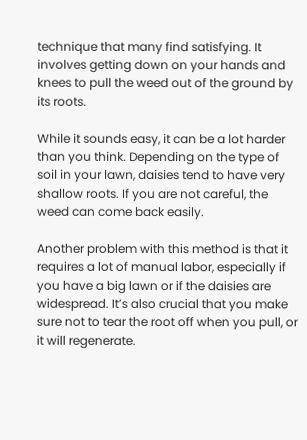technique that many find satisfying. It involves getting down on your hands and knees to pull the weed out of the ground by its roots.

While it sounds easy, it can be a lot harder than you think. Depending on the type of soil in your lawn, daisies tend to have very shallow roots. If you are not careful, the weed can come back easily.

Another problem with this method is that it requires a lot of manual labor, especially if you have a big lawn or if the daisies are widespread. It’s also crucial that you make sure not to tear the root off when you pull, or it will regenerate.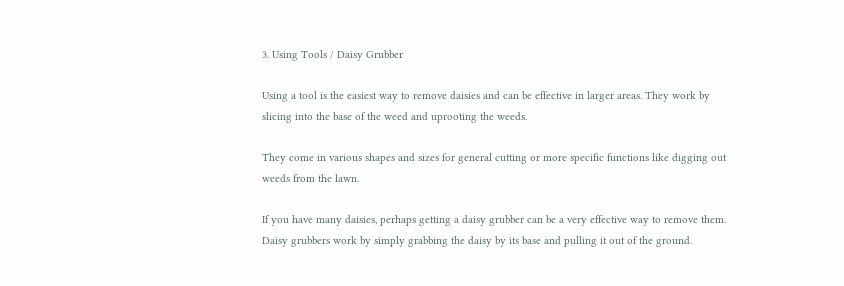3. Using Tools / Daisy Grubber

Using a tool is the easiest way to remove daisies and can be effective in larger areas. They work by slicing into the base of the weed and uprooting the weeds.

They come in various shapes and sizes for general cutting or more specific functions like digging out weeds from the lawn.

If you have many daisies, perhaps getting a daisy grubber can be a very effective way to remove them. Daisy grubbers work by simply grabbing the daisy by its base and pulling it out of the ground.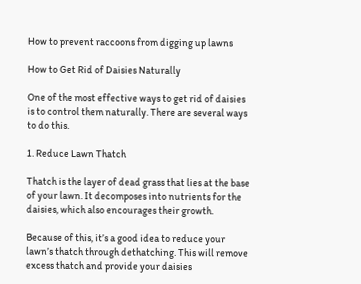How to prevent raccoons from digging up lawns

How to Get Rid of Daisies Naturally

One of the most effective ways to get rid of daisies is to control them naturally. There are several ways to do this.

1. Reduce Lawn Thatch

Thatch is the layer of dead grass that lies at the base of your lawn. It decomposes into nutrients for the daisies, which also encourages their growth.

Because of this, it’s a good idea to reduce your lawn’s thatch through dethatching. This will remove excess thatch and provide your daisies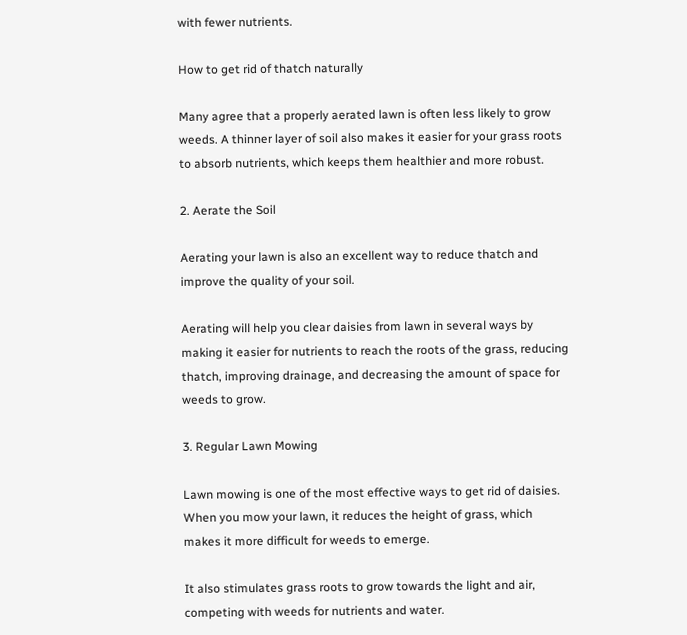with fewer nutrients.

How to get rid of thatch naturally

Many agree that a properly aerated lawn is often less likely to grow weeds. A thinner layer of soil also makes it easier for your grass roots to absorb nutrients, which keeps them healthier and more robust.

2. Aerate the Soil

Aerating your lawn is also an excellent way to reduce thatch and improve the quality of your soil.

Aerating will help you clear daisies from lawn in several ways by making it easier for nutrients to reach the roots of the grass, reducing thatch, improving drainage, and decreasing the amount of space for weeds to grow.

3. Regular Lawn Mowing

Lawn mowing is one of the most effective ways to get rid of daisies. When you mow your lawn, it reduces the height of grass, which makes it more difficult for weeds to emerge.

It also stimulates grass roots to grow towards the light and air, competing with weeds for nutrients and water.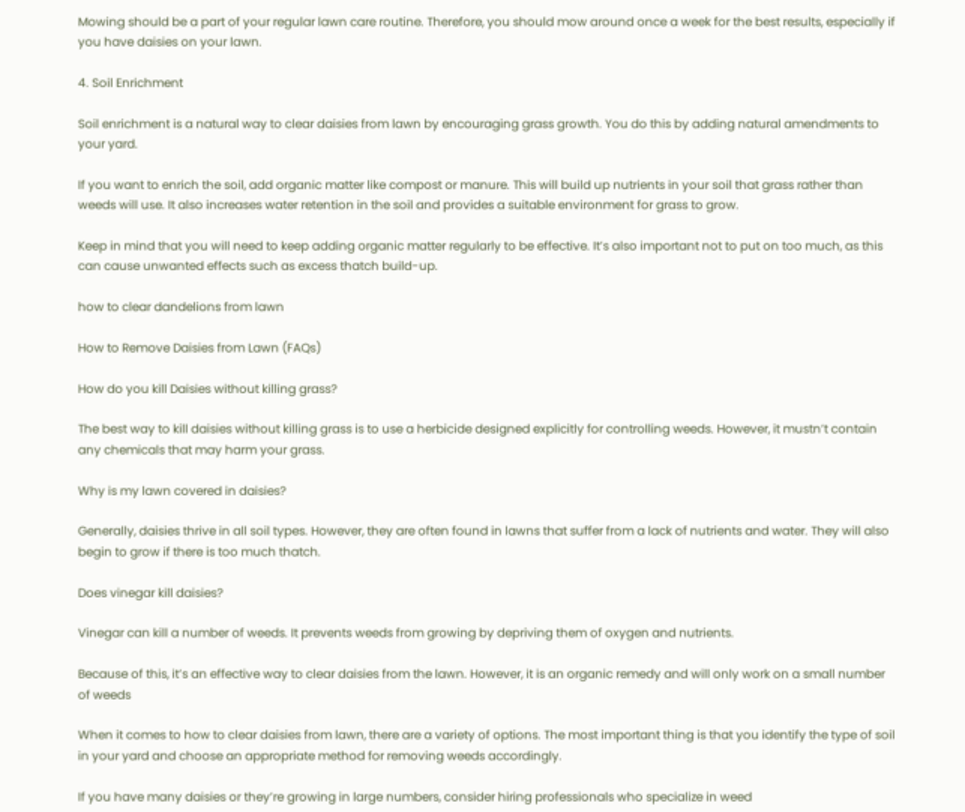Mowing should be a part of your regular lawn care routine. Therefore, you should mow around once a week for the best results, especially if you have daisies on your lawn.

4. Soil Enrichment

Soil enrichment is a natural way to clear daisies from lawn by encouraging grass growth. You do this by adding natural amendments to your yard.

If you want to enrich the soil, add organic matter like compost or manure. This will build up nutrients in your soil that grass rather than weeds will use. It also increases water retention in the soil and provides a suitable environment for grass to grow.

Keep in mind that you will need to keep adding organic matter regularly to be effective. It’s also important not to put on too much, as this can cause unwanted effects such as excess thatch build-up.

how to clear dandelions from lawn

How to Remove Daisies from Lawn (FAQs)

How do you kill Daisies without killing grass?

The best way to kill daisies without killing grass is to use a herbicide designed explicitly for controlling weeds. However, it mustn’t contain any chemicals that may harm your grass.

Why is my lawn covered in daisies?

Generally, daisies thrive in all soil types. However, they are often found in lawns that suffer from a lack of nutrients and water. They will also begin to grow if there is too much thatch.

Does vinegar kill daisies?

Vinegar can kill a number of weeds. It prevents weeds from growing by depriving them of oxygen and nutrients.

Because of this, it’s an effective way to clear daisies from the lawn. However, it is an organic remedy and will only work on a small number of weeds

When it comes to how to clear daisies from lawn, there are a variety of options. The most important thing is that you identify the type of soil in your yard and choose an appropriate method for removing weeds accordingly.

If you have many daisies or they’re growing in large numbers, consider hiring professionals who specialize in weed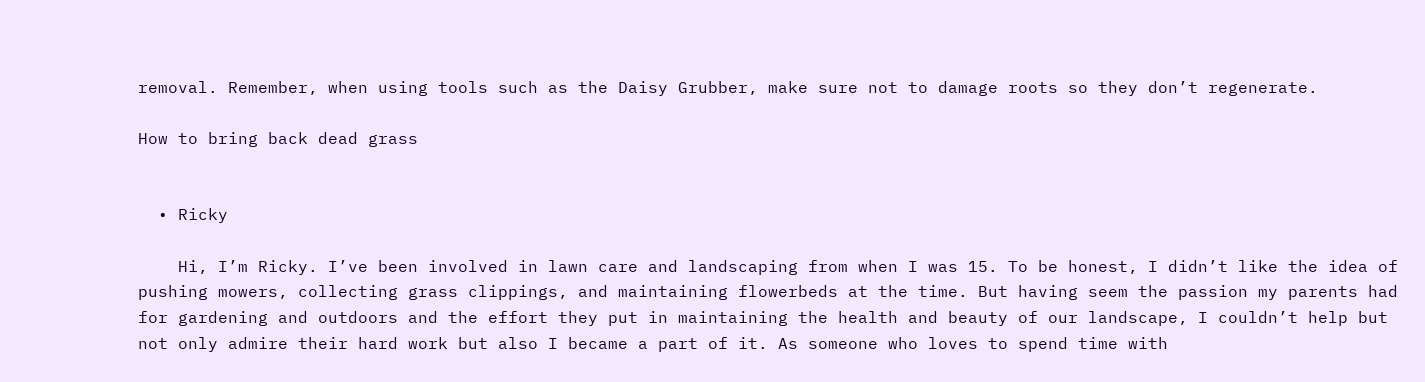removal. Remember, when using tools such as the Daisy Grubber, make sure not to damage roots so they don’t regenerate.

How to bring back dead grass


  • Ricky

    Hi, I’m Ricky. I’ve been involved in lawn care and landscaping from when I was 15. To be honest, I didn’t like the idea of pushing mowers, collecting grass clippings, and maintaining flowerbeds at the time. But having seem the passion my parents had for gardening and outdoors and the effort they put in maintaining the health and beauty of our landscape, I couldn’t help but not only admire their hard work but also I became a part of it. As someone who loves to spend time with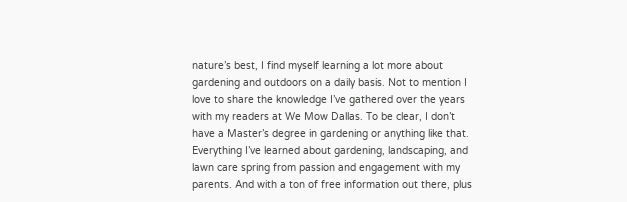nature’s best, I find myself learning a lot more about gardening and outdoors on a daily basis. Not to mention I love to share the knowledge I’ve gathered over the years with my readers at We Mow Dallas. To be clear, I don’t have a Master’s degree in gardening or anything like that. Everything I’ve learned about gardening, landscaping, and lawn care spring from passion and engagement with my parents. And with a ton of free information out there, plus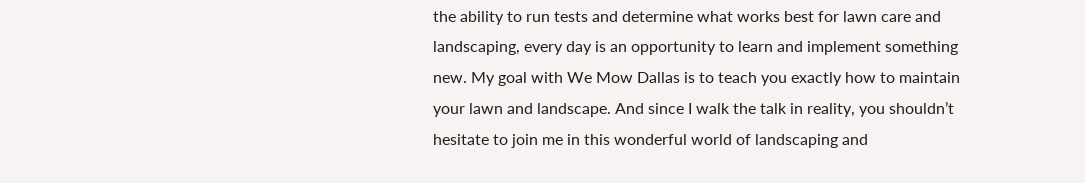the ability to run tests and determine what works best for lawn care and landscaping, every day is an opportunity to learn and implement something new. My goal with We Mow Dallas is to teach you exactly how to maintain your lawn and landscape. And since I walk the talk in reality, you shouldn’t hesitate to join me in this wonderful world of landscaping and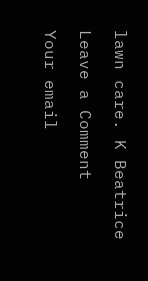lawn care. K Beatrice

Leave a Comment

Your email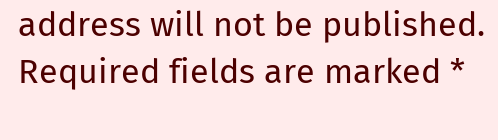address will not be published. Required fields are marked *